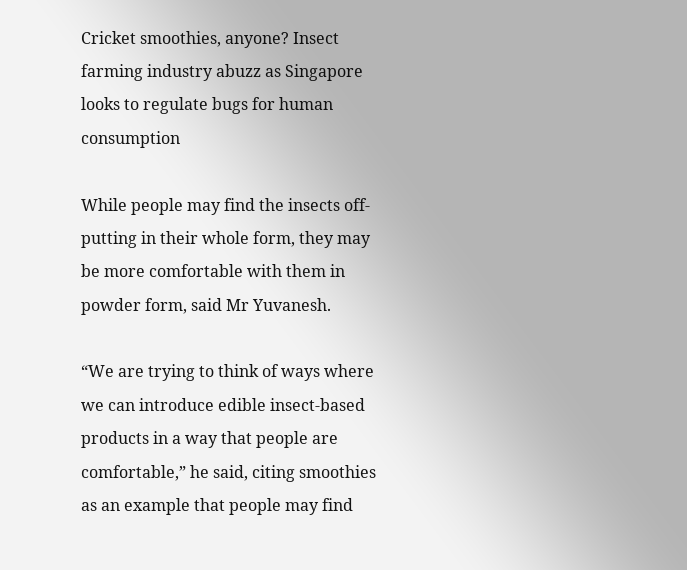Cricket smoothies, anyone? Insect farming industry abuzz as Singapore looks to regulate bugs for human consumption

While people may find the insects off-putting in their whole form, they may be more comfortable with them in powder form, said Mr Yuvanesh.

“We are trying to think of ways where we can introduce edible insect-based products in a way that people are comfortable,” he said, citing smoothies as an example that people may find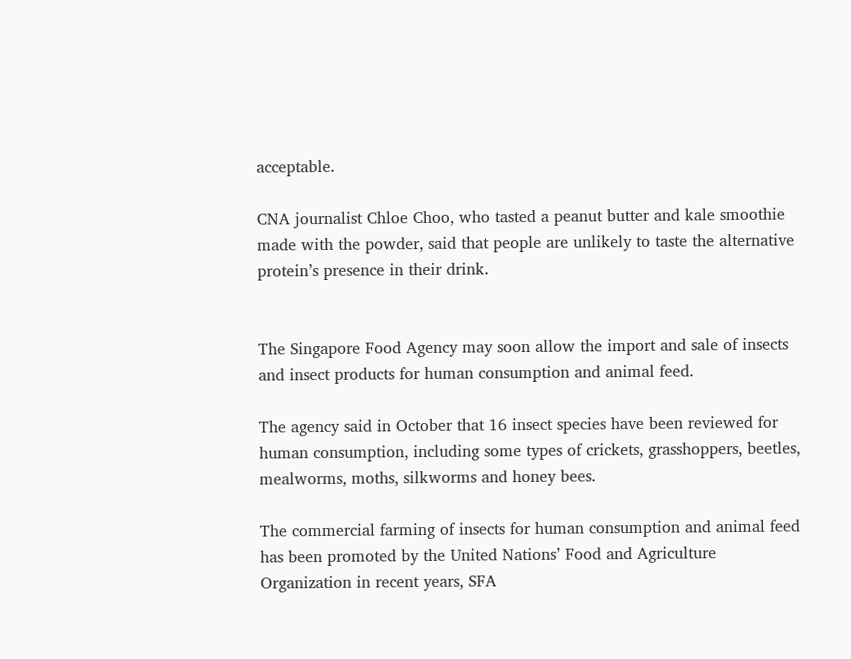acceptable.

CNA journalist Chloe Choo, who tasted a peanut butter and kale smoothie made with the powder, said that people are unlikely to taste the alternative protein’s presence in their drink.


The Singapore Food Agency may soon allow the import and sale of insects and insect products for human consumption and animal feed.

The agency said in October that 16 insect species have been reviewed for human consumption, including some types of crickets, grasshoppers, beetles, mealworms, moths, silkworms and honey bees.

The commercial farming of insects for human consumption and animal feed has been promoted by the United Nations’ Food and Agriculture Organization in recent years, SFA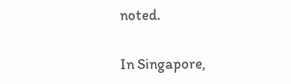noted.

In Singapore,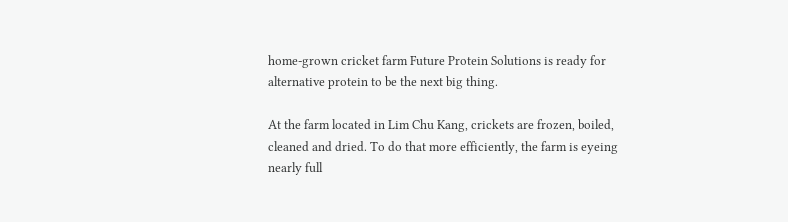home-grown cricket farm Future Protein Solutions is ready for alternative protein to be the next big thing.

At the farm located in Lim Chu Kang, crickets are frozen, boiled, cleaned and dried. To do that more efficiently, the farm is eyeing nearly full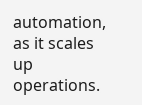automation, as it scales up operations.